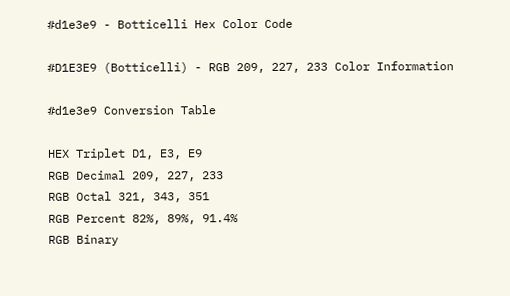#d1e3e9 - Botticelli Hex Color Code

#D1E3E9 (Botticelli) - RGB 209, 227, 233 Color Information

#d1e3e9 Conversion Table

HEX Triplet D1, E3, E9
RGB Decimal 209, 227, 233
RGB Octal 321, 343, 351
RGB Percent 82%, 89%, 91.4%
RGB Binary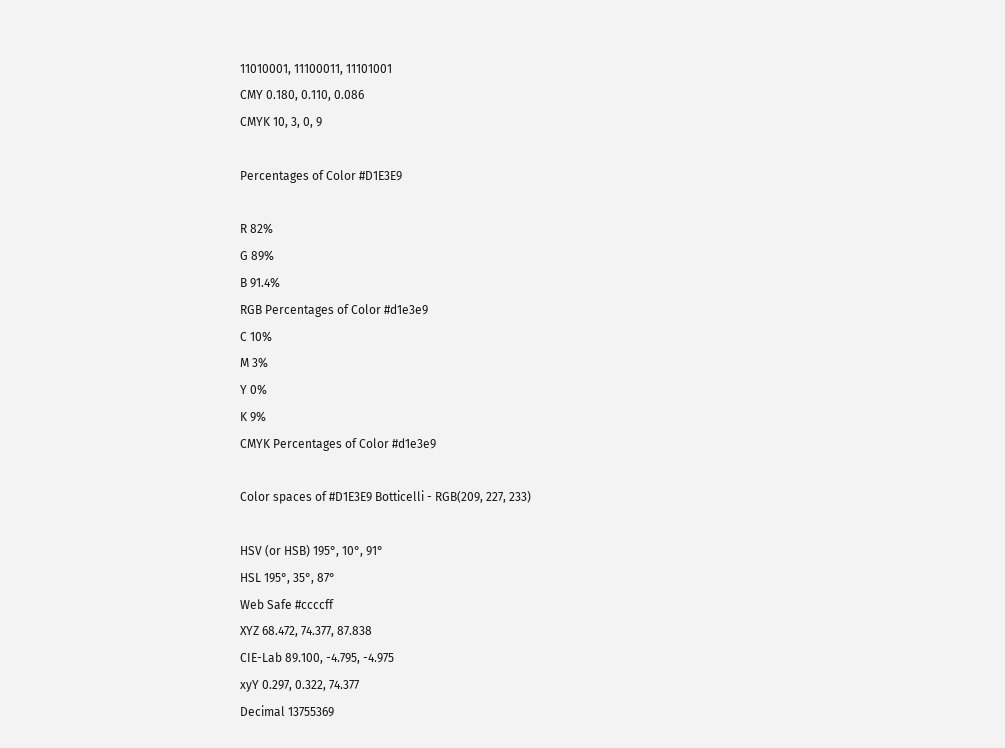11010001, 11100011, 11101001
CMY 0.180, 0.110, 0.086
CMYK 10, 3, 0, 9

Percentages of Color #D1E3E9

R 82%
G 89%
B 91.4%
RGB Percentages of Color #d1e3e9
C 10%
M 3%
Y 0%
K 9%
CMYK Percentages of Color #d1e3e9

Color spaces of #D1E3E9 Botticelli - RGB(209, 227, 233)

HSV (or HSB) 195°, 10°, 91°
HSL 195°, 35°, 87°
Web Safe #ccccff
XYZ 68.472, 74.377, 87.838
CIE-Lab 89.100, -4.795, -4.975
xyY 0.297, 0.322, 74.377
Decimal 13755369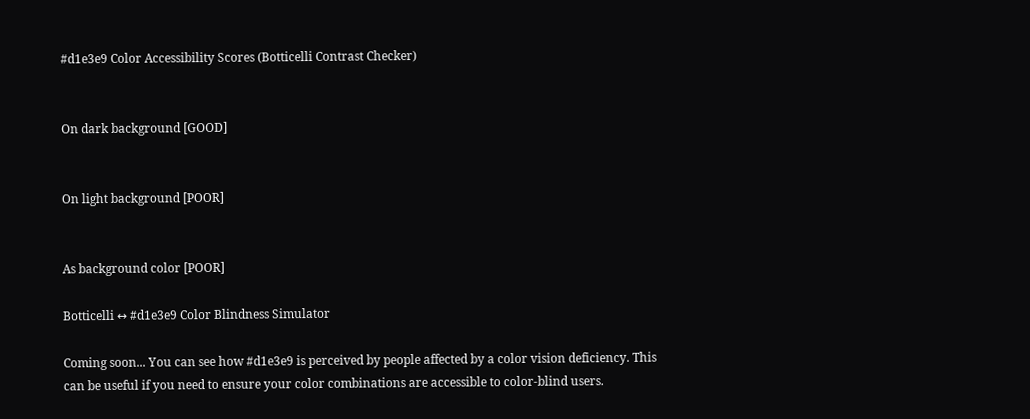#d1e3e9 Color Accessibility Scores (Botticelli Contrast Checker)


On dark background [GOOD]


On light background [POOR]


As background color [POOR]

Botticelli ↔ #d1e3e9 Color Blindness Simulator

Coming soon... You can see how #d1e3e9 is perceived by people affected by a color vision deficiency. This can be useful if you need to ensure your color combinations are accessible to color-blind users.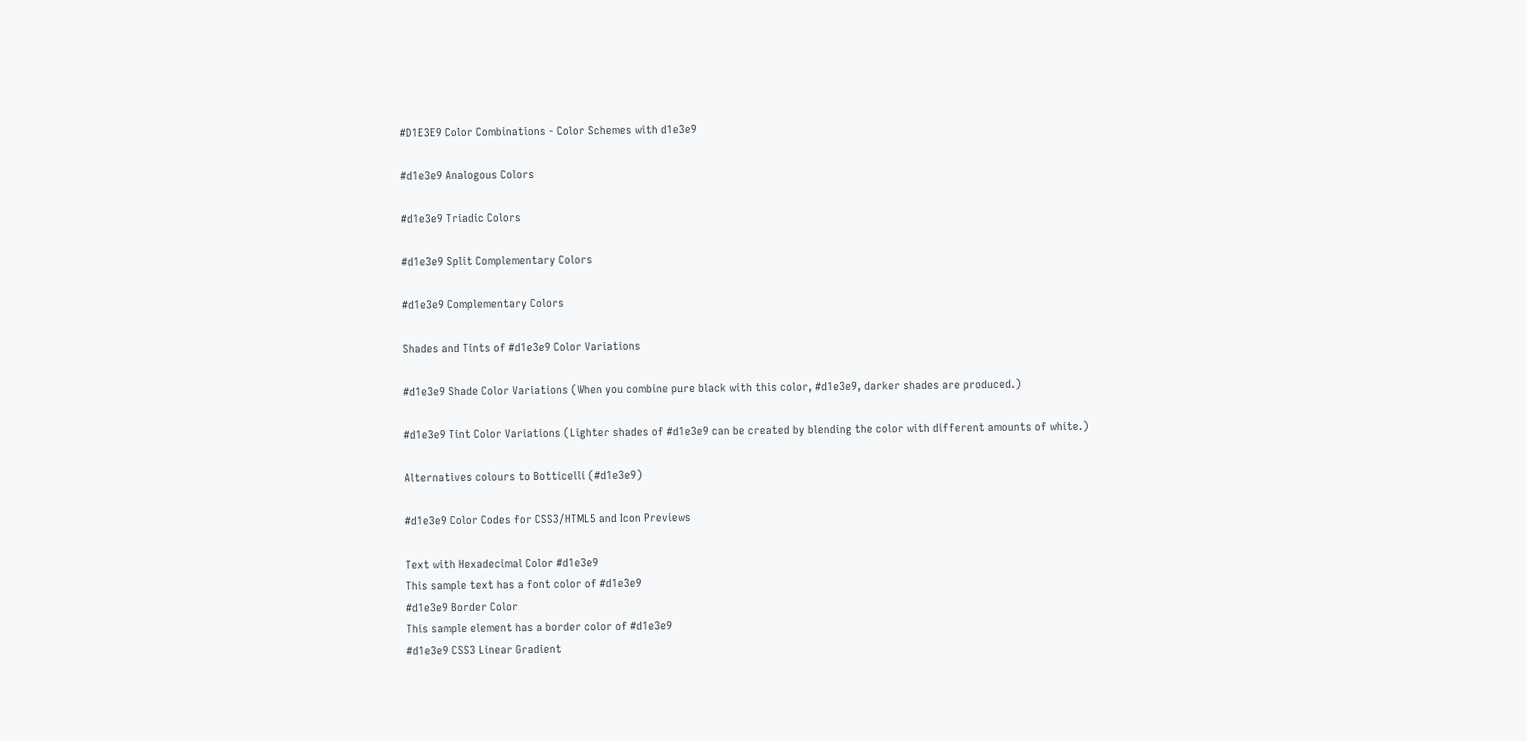#D1E3E9 Color Combinations - Color Schemes with d1e3e9

#d1e3e9 Analogous Colors

#d1e3e9 Triadic Colors

#d1e3e9 Split Complementary Colors

#d1e3e9 Complementary Colors

Shades and Tints of #d1e3e9 Color Variations

#d1e3e9 Shade Color Variations (When you combine pure black with this color, #d1e3e9, darker shades are produced.)

#d1e3e9 Tint Color Variations (Lighter shades of #d1e3e9 can be created by blending the color with different amounts of white.)

Alternatives colours to Botticelli (#d1e3e9)

#d1e3e9 Color Codes for CSS3/HTML5 and Icon Previews

Text with Hexadecimal Color #d1e3e9
This sample text has a font color of #d1e3e9
#d1e3e9 Border Color
This sample element has a border color of #d1e3e9
#d1e3e9 CSS3 Linear Gradient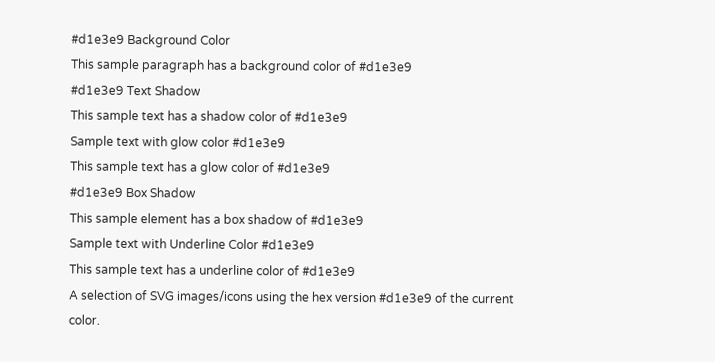#d1e3e9 Background Color
This sample paragraph has a background color of #d1e3e9
#d1e3e9 Text Shadow
This sample text has a shadow color of #d1e3e9
Sample text with glow color #d1e3e9
This sample text has a glow color of #d1e3e9
#d1e3e9 Box Shadow
This sample element has a box shadow of #d1e3e9
Sample text with Underline Color #d1e3e9
This sample text has a underline color of #d1e3e9
A selection of SVG images/icons using the hex version #d1e3e9 of the current color.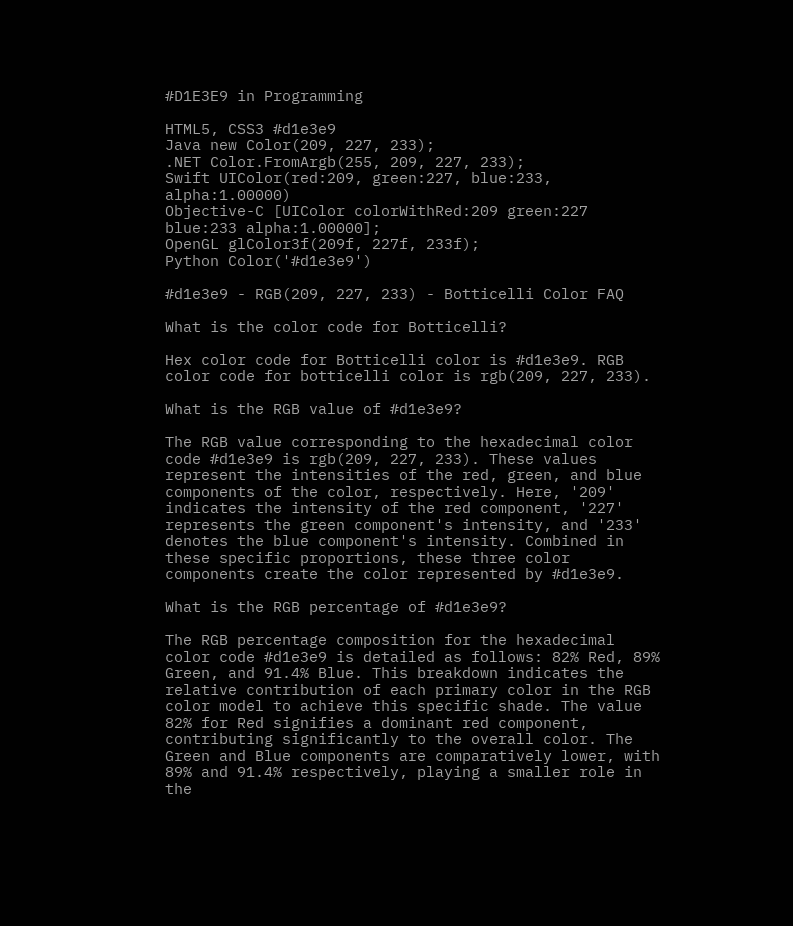#D1E3E9 in Programming

HTML5, CSS3 #d1e3e9
Java new Color(209, 227, 233);
.NET Color.FromArgb(255, 209, 227, 233);
Swift UIColor(red:209, green:227, blue:233, alpha:1.00000)
Objective-C [UIColor colorWithRed:209 green:227 blue:233 alpha:1.00000];
OpenGL glColor3f(209f, 227f, 233f);
Python Color('#d1e3e9')

#d1e3e9 - RGB(209, 227, 233) - Botticelli Color FAQ

What is the color code for Botticelli?

Hex color code for Botticelli color is #d1e3e9. RGB color code for botticelli color is rgb(209, 227, 233).

What is the RGB value of #d1e3e9?

The RGB value corresponding to the hexadecimal color code #d1e3e9 is rgb(209, 227, 233). These values represent the intensities of the red, green, and blue components of the color, respectively. Here, '209' indicates the intensity of the red component, '227' represents the green component's intensity, and '233' denotes the blue component's intensity. Combined in these specific proportions, these three color components create the color represented by #d1e3e9.

What is the RGB percentage of #d1e3e9?

The RGB percentage composition for the hexadecimal color code #d1e3e9 is detailed as follows: 82% Red, 89% Green, and 91.4% Blue. This breakdown indicates the relative contribution of each primary color in the RGB color model to achieve this specific shade. The value 82% for Red signifies a dominant red component, contributing significantly to the overall color. The Green and Blue components are comparatively lower, with 89% and 91.4% respectively, playing a smaller role in the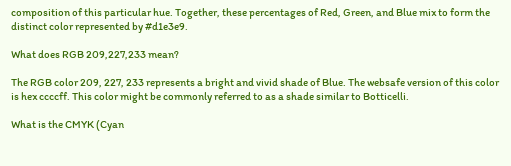composition of this particular hue. Together, these percentages of Red, Green, and Blue mix to form the distinct color represented by #d1e3e9.

What does RGB 209,227,233 mean?

The RGB color 209, 227, 233 represents a bright and vivid shade of Blue. The websafe version of this color is hex ccccff. This color might be commonly referred to as a shade similar to Botticelli.

What is the CMYK (Cyan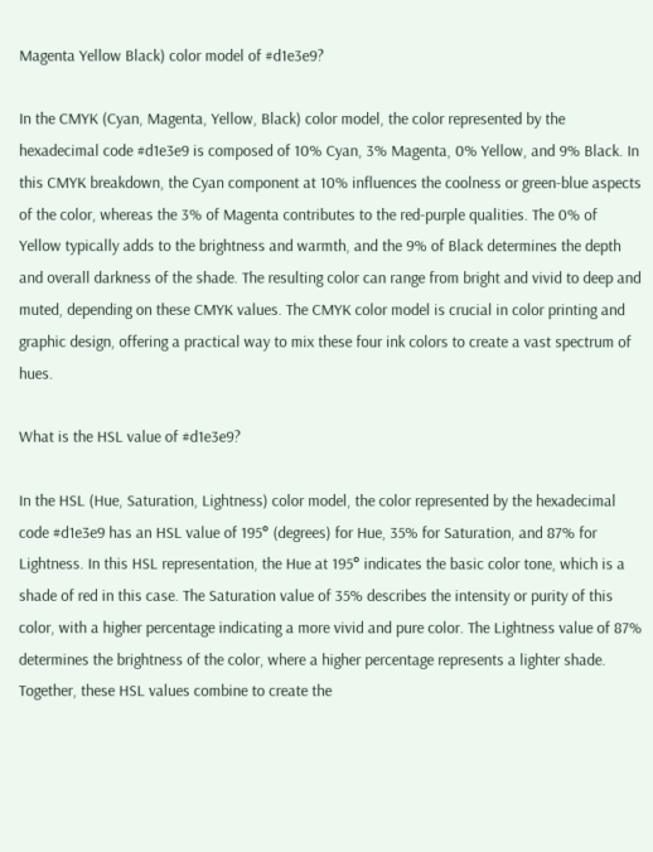Magenta Yellow Black) color model of #d1e3e9?

In the CMYK (Cyan, Magenta, Yellow, Black) color model, the color represented by the hexadecimal code #d1e3e9 is composed of 10% Cyan, 3% Magenta, 0% Yellow, and 9% Black. In this CMYK breakdown, the Cyan component at 10% influences the coolness or green-blue aspects of the color, whereas the 3% of Magenta contributes to the red-purple qualities. The 0% of Yellow typically adds to the brightness and warmth, and the 9% of Black determines the depth and overall darkness of the shade. The resulting color can range from bright and vivid to deep and muted, depending on these CMYK values. The CMYK color model is crucial in color printing and graphic design, offering a practical way to mix these four ink colors to create a vast spectrum of hues.

What is the HSL value of #d1e3e9?

In the HSL (Hue, Saturation, Lightness) color model, the color represented by the hexadecimal code #d1e3e9 has an HSL value of 195° (degrees) for Hue, 35% for Saturation, and 87% for Lightness. In this HSL representation, the Hue at 195° indicates the basic color tone, which is a shade of red in this case. The Saturation value of 35% describes the intensity or purity of this color, with a higher percentage indicating a more vivid and pure color. The Lightness value of 87% determines the brightness of the color, where a higher percentage represents a lighter shade. Together, these HSL values combine to create the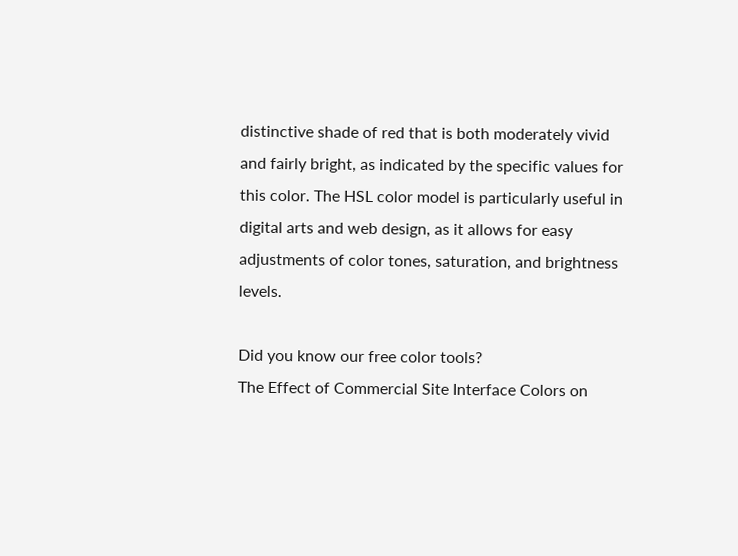distinctive shade of red that is both moderately vivid and fairly bright, as indicated by the specific values for this color. The HSL color model is particularly useful in digital arts and web design, as it allows for easy adjustments of color tones, saturation, and brightness levels.

Did you know our free color tools?
The Effect of Commercial Site Interface Colors on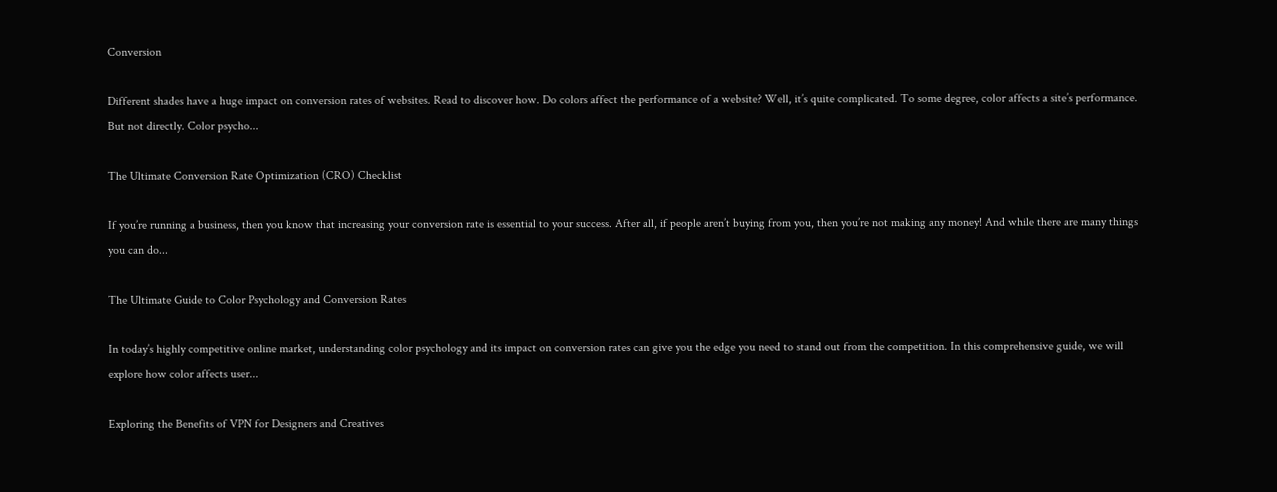Conversion

Different shades have a huge impact on conversion rates of websites. Read to discover how. Do colors affect the performance of a website? Well, it’s quite complicated. To some degree, color affects a site’s performance. But not directly. Color psycho...

The Ultimate Conversion Rate Optimization (CRO) Checklist

If you’re running a business, then you know that increasing your conversion rate is essential to your success. After all, if people aren’t buying from you, then you’re not making any money! And while there are many things you can do...

The Ultimate Guide to Color Psychology and Conversion Rates

In today’s highly competitive online market, understanding color psychology and its impact on conversion rates can give you the edge you need to stand out from the competition. In this comprehensive guide, we will explore how color affects user...

Exploring the Benefits of VPN for Designers and Creatives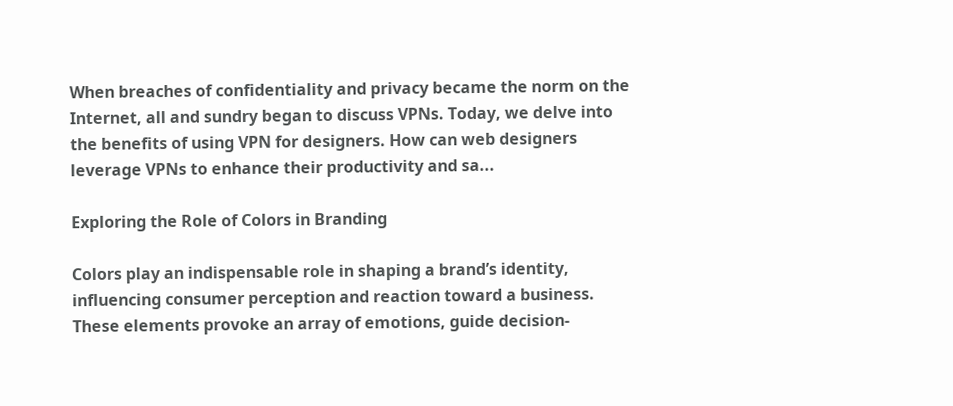When breaches of confidentiality and privacy became the norm on the Internet, all and sundry began to discuss VPNs. Today, we delve into the benefits of using VPN for designers. How can web designers leverage VPNs to enhance their productivity and sa...

Exploring the Role of Colors in Branding

Colors play an indispensable role in shaping a brand’s identity, influencing consumer perception and reaction toward a business. These elements provoke an array of emotions, guide decision-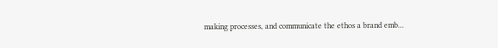making processes, and communicate the ethos a brand emb...